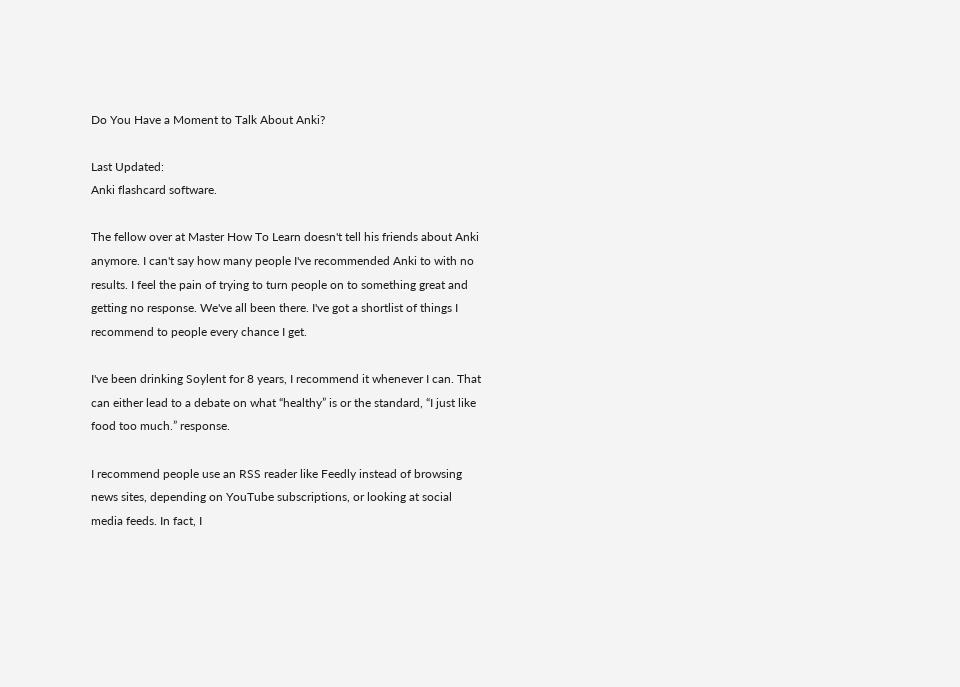Do You Have a Moment to Talk About Anki?

Last Updated:
Anki flashcard software.

The fellow over at Master How To Learn doesn't tell his friends about Anki anymore. I can't say how many people I've recommended Anki to with no results. I feel the pain of trying to turn people on to something great and getting no response. We've all been there. I've got a shortlist of things I recommend to people every chance I get.

I've been drinking Soylent for 8 years, I recommend it whenever I can. That can either lead to a debate on what “healthy” is or the standard, “I just like food too much.” response.

I recommend people use an RSS reader like Feedly instead of browsing news sites, depending on YouTube subscriptions, or looking at social media feeds. In fact, I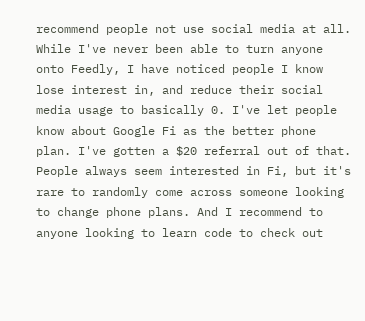recommend people not use social media at all. While I've never been able to turn anyone onto Feedly, I have noticed people I know lose interest in, and reduce their social media usage to basically 0. I've let people know about Google Fi as the better phone plan. I've gotten a $20 referral out of that. People always seem interested in Fi, but it's rare to randomly come across someone looking to change phone plans. And I recommend to anyone looking to learn code to check out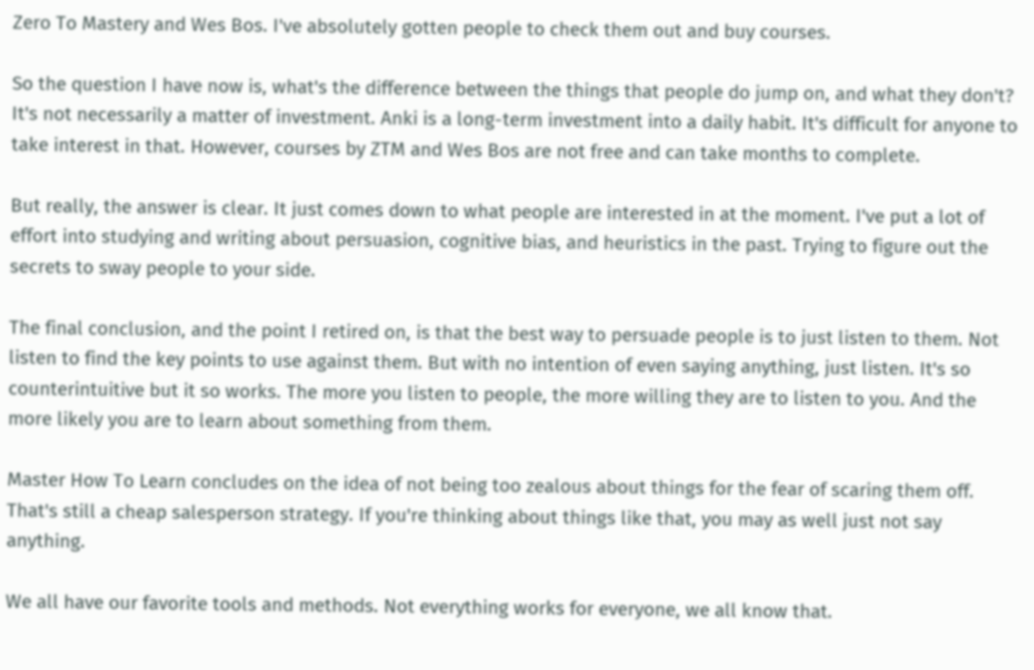Zero To Mastery and Wes Bos. I've absolutely gotten people to check them out and buy courses.

So the question I have now is, what's the difference between the things that people do jump on, and what they don't? It's not necessarily a matter of investment. Anki is a long-term investment into a daily habit. It's difficult for anyone to take interest in that. However, courses by ZTM and Wes Bos are not free and can take months to complete.

But really, the answer is clear. It just comes down to what people are interested in at the moment. I've put a lot of effort into studying and writing about persuasion, cognitive bias, and heuristics in the past. Trying to figure out the secrets to sway people to your side.

The final conclusion, and the point I retired on, is that the best way to persuade people is to just listen to them. Not listen to find the key points to use against them. But with no intention of even saying anything, just listen. It's so counterintuitive but it so works. The more you listen to people, the more willing they are to listen to you. And the more likely you are to learn about something from them.

Master How To Learn concludes on the idea of not being too zealous about things for the fear of scaring them off. That's still a cheap salesperson strategy. If you're thinking about things like that, you may as well just not say anything.

We all have our favorite tools and methods. Not everything works for everyone, we all know that.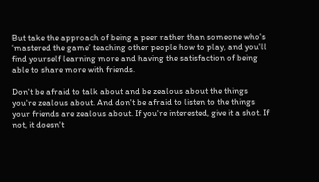But take the approach of being a peer rather than someone who's ‘mastered the game’ teaching other people how to play, and you'll find yourself learning more and having the satisfaction of being able to share more with friends.

Don't be afraid to talk about and be zealous about the things you're zealous about. And don't be afraid to listen to the things your friends are zealous about. If you're interested, give it a shot. If not, it doesn't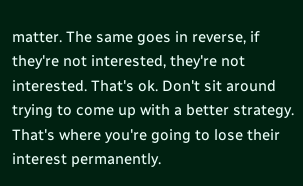matter. The same goes in reverse, if they're not interested, they're not interested. That's ok. Don't sit around trying to come up with a better strategy. That's where you're going to lose their interest permanently.